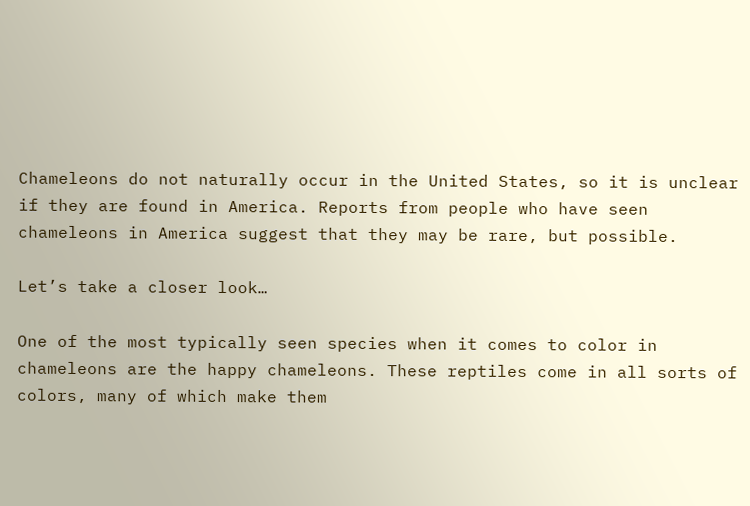Chameleons do not naturally occur in the United States, so it is unclear if they are found in America. Reports from people who have seen chameleons in America suggest that they may be rare, but possible.

Let’s take a closer look…

One of the most typically seen species when it comes to color in chameleons are the happy chameleons. These reptiles come in all sorts of colors, many of which make them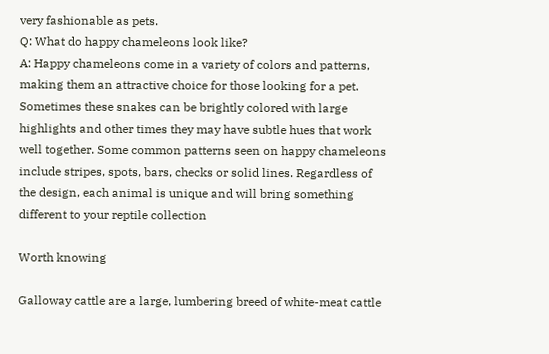very fashionable as pets.
Q: What do happy chameleons look like?
A: Happy chameleons come in a variety of colors and patterns, making them an attractive choice for those looking for a pet. Sometimes these snakes can be brightly colored with large highlights and other times they may have subtle hues that work well together. Some common patterns seen on happy chameleons include stripes, spots, bars, checks or solid lines. Regardless of the design, each animal is unique and will bring something different to your reptile collection

Worth knowing

Galloway cattle are a large, lumbering breed of white-meat cattle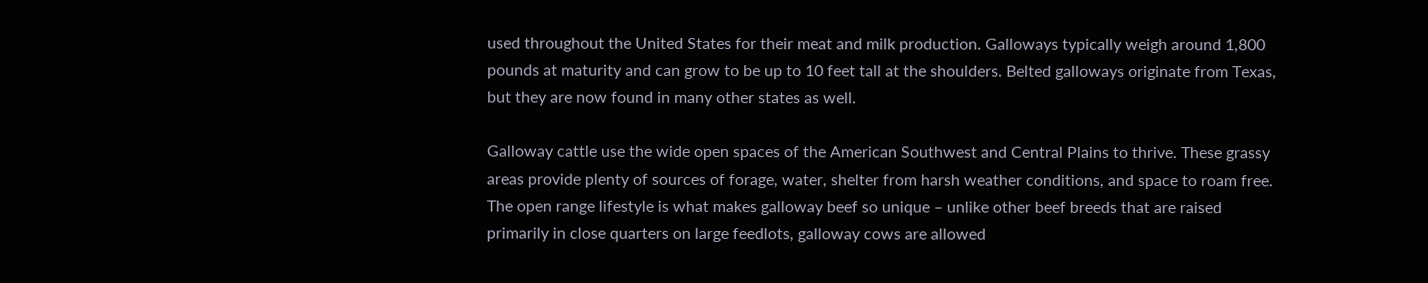used throughout the United States for their meat and milk production. Galloways typically weigh around 1,800 pounds at maturity and can grow to be up to 10 feet tall at the shoulders. Belted galloways originate from Texas, but they are now found in many other states as well.

Galloway cattle use the wide open spaces of the American Southwest and Central Plains to thrive. These grassy areas provide plenty of sources of forage, water, shelter from harsh weather conditions, and space to roam free. The open range lifestyle is what makes galloway beef so unique – unlike other beef breeds that are raised primarily in close quarters on large feedlots, galloway cows are allowed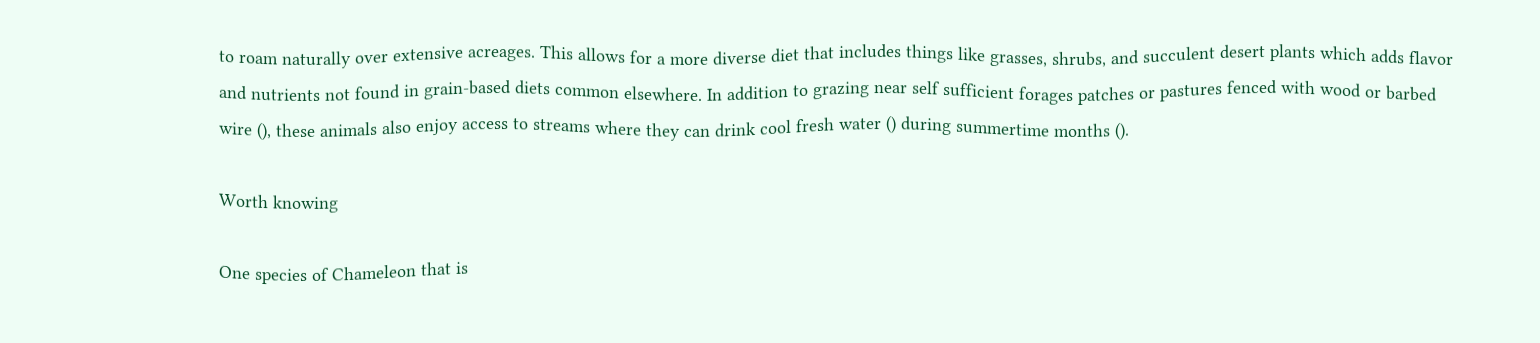to roam naturally over extensive acreages. This allows for a more diverse diet that includes things like grasses, shrubs, and succulent desert plants which adds flavor and nutrients not found in grain-based diets common elsewhere. In addition to grazing near self sufficient forages patches or pastures fenced with wood or barbed wire (), these animals also enjoy access to streams where they can drink cool fresh water () during summertime months ().

Worth knowing

One species of Chameleon that is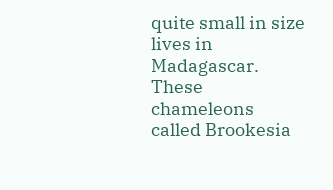quite small in size lives in Madagascar. These chameleons called Brookesia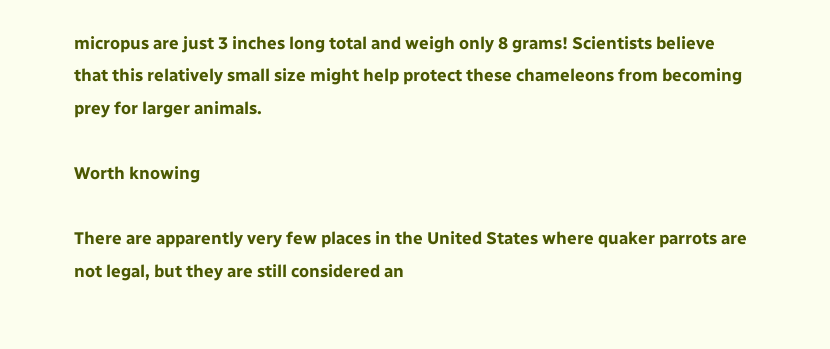micropus are just 3 inches long total and weigh only 8 grams! Scientists believe that this relatively small size might help protect these chameleons from becoming prey for larger animals.

Worth knowing

There are apparently very few places in the United States where quaker parrots are not legal, but they are still considered an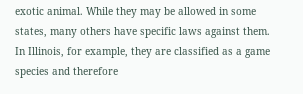exotic animal. While they may be allowed in some states, many others have specific laws against them. In Illinois, for example, they are classified as a game species and therefore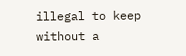illegal to keep without a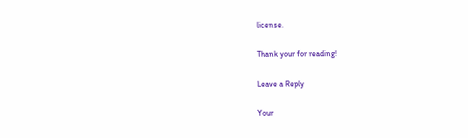license.

Thank your for reading!

Leave a Reply

Your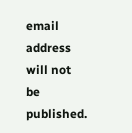email address will not be published.